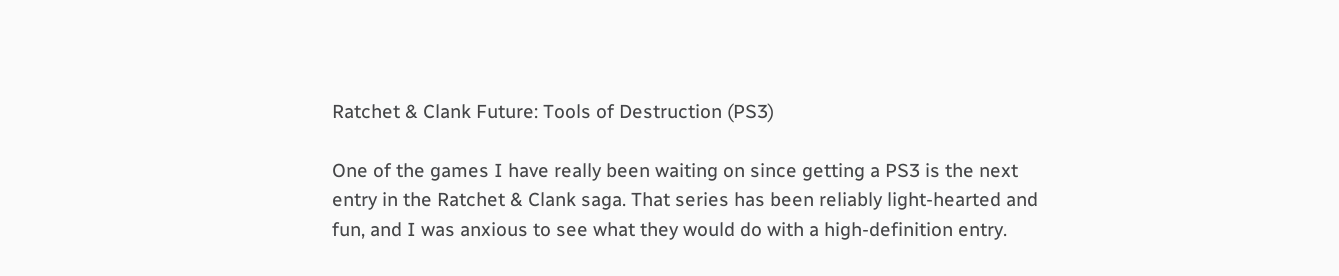Ratchet & Clank Future: Tools of Destruction (PS3)

One of the games I have really been waiting on since getting a PS3 is the next entry in the Ratchet & Clank saga. That series has been reliably light-hearted and fun, and I was anxious to see what they would do with a high-definition entry.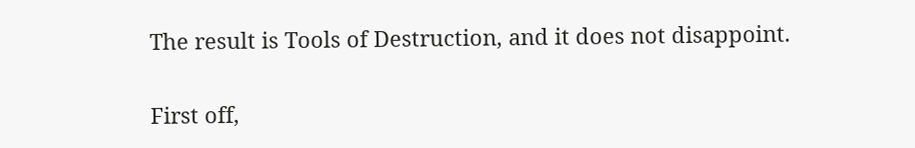The result is Tools of Destruction, and it does not disappoint.

First off,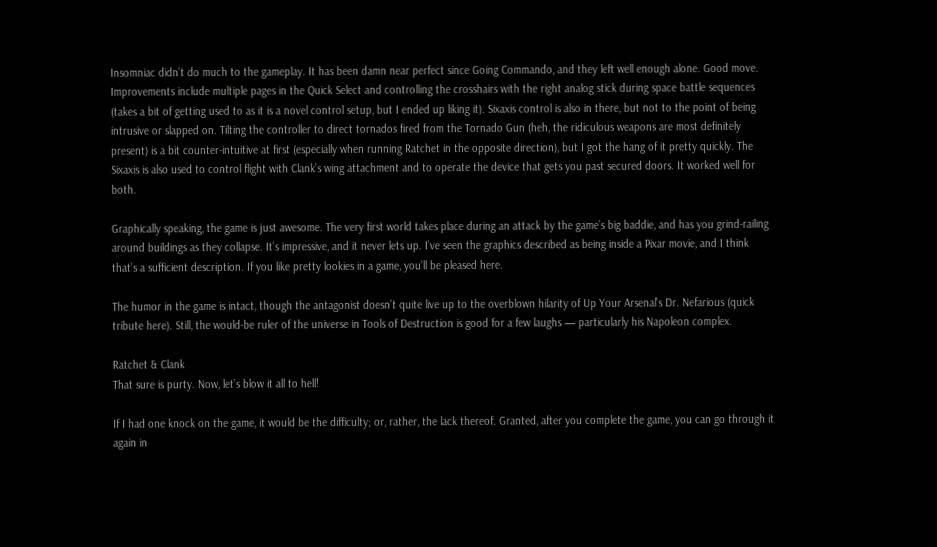Insomniac didn’t do much to the gameplay. It has been damn near perfect since Going Commando, and they left well enough alone. Good move. Improvements include multiple pages in the Quick Select and controlling the crosshairs with the right analog stick during space battle sequences (takes a bit of getting used to as it is a novel control setup, but I ended up liking it). Sixaxis control is also in there, but not to the point of being intrusive or slapped on. Tilting the controller to direct tornados fired from the Tornado Gun (heh, the ridiculous weapons are most definitely present) is a bit counter-intuitive at first (especially when running Ratchet in the opposite direction), but I got the hang of it pretty quickly. The Sixaxis is also used to control flight with Clank’s wing attachment and to operate the device that gets you past secured doors. It worked well for both.

Graphically speaking, the game is just awesome. The very first world takes place during an attack by the game’s big baddie, and has you grind-railing around buildings as they collapse. It’s impressive, and it never lets up. I’ve seen the graphics described as being inside a Pixar movie, and I think that’s a sufficient description. If you like pretty lookies in a game, you’ll be pleased here.

The humor in the game is intact, though the antagonist doesn’t quite live up to the overblown hilarity of Up Your Arsenal’s Dr. Nefarious (quick tribute here). Still, the would-be ruler of the universe in Tools of Destruction is good for a few laughs — particularly his Napoleon complex.

Ratchet & Clank
That sure is purty. Now, let’s blow it all to hell!

If I had one knock on the game, it would be the difficulty; or, rather, the lack thereof. Granted, after you complete the game, you can go through it again in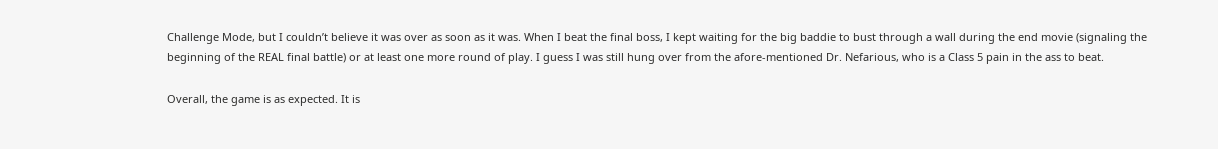Challenge Mode, but I couldn’t believe it was over as soon as it was. When I beat the final boss, I kept waiting for the big baddie to bust through a wall during the end movie (signaling the beginning of the REAL final battle) or at least one more round of play. I guess I was still hung over from the afore-mentioned Dr. Nefarious, who is a Class 5 pain in the ass to beat.

Overall, the game is as expected. It is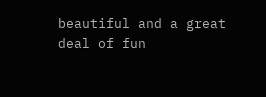beautiful and a great deal of fun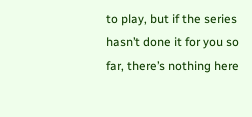to play, but if the series hasn’t done it for you so far, there’s nothing here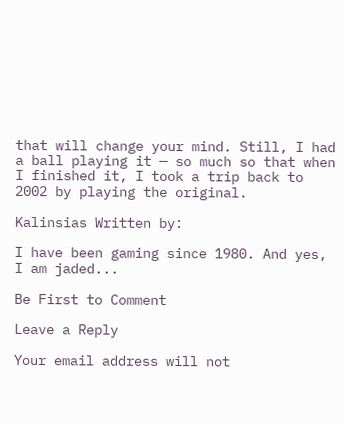that will change your mind. Still, I had a ball playing it — so much so that when I finished it, I took a trip back to 2002 by playing the original.

Kalinsias Written by:

I have been gaming since 1980. And yes, I am jaded...

Be First to Comment

Leave a Reply

Your email address will not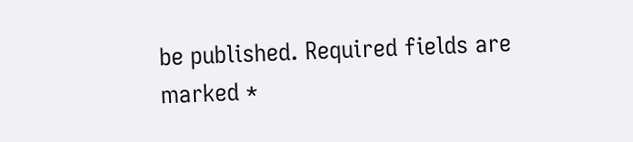be published. Required fields are marked *